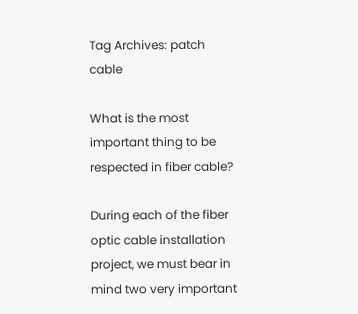Tag Archives: patch cable

What is the most important thing to be respected in fiber cable?

During each of the fiber optic cable installation project, we must bear in mind two very important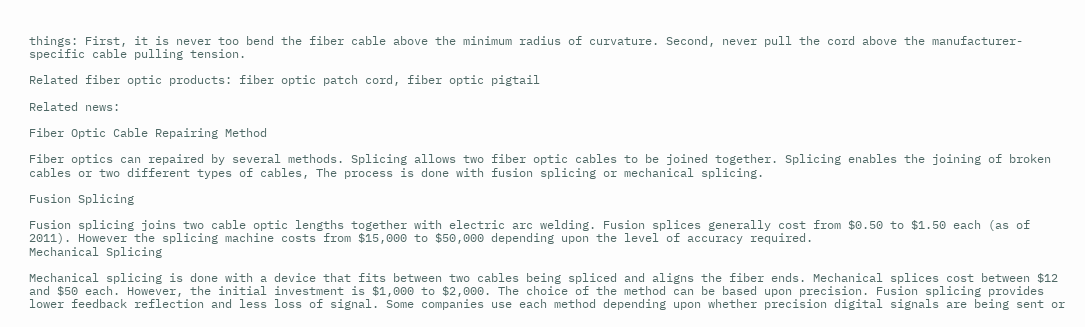things: First, it is never too bend the fiber cable above the minimum radius of curvature. Second, never pull the cord above the manufacturer-specific cable pulling tension.

Related fiber optic products: fiber optic patch cord, fiber optic pigtail

Related news:

Fiber Optic Cable Repairing Method

Fiber optics can repaired by several methods. Splicing allows two fiber optic cables to be joined together. Splicing enables the joining of broken cables or two different types of cables, The process is done with fusion splicing or mechanical splicing.

Fusion Splicing

Fusion splicing joins two cable optic lengths together with electric arc welding. Fusion splices generally cost from $0.50 to $1.50 each (as of 2011). However the splicing machine costs from $15,000 to $50,000 depending upon the level of accuracy required.
Mechanical Splicing

Mechanical splicing is done with a device that fits between two cables being spliced and aligns the fiber ends. Mechanical splices cost between $12 and $50 each. However, the initial investment is $1,000 to $2,000. The choice of the method can be based upon precision. Fusion splicing provides lower feedback reflection and less loss of signal. Some companies use each method depending upon whether precision digital signals are being sent or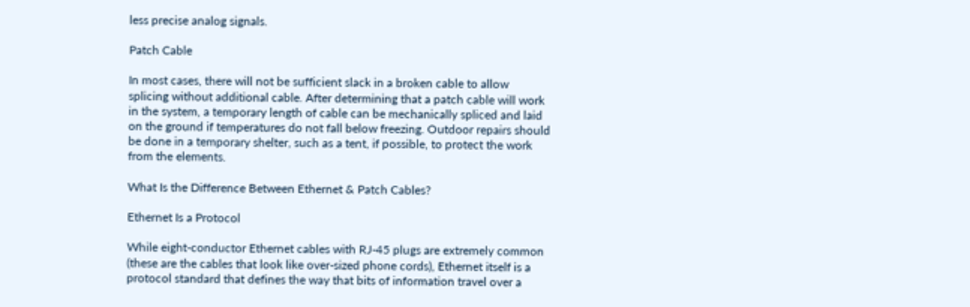less precise analog signals.

Patch Cable

In most cases, there will not be sufficient slack in a broken cable to allow splicing without additional cable. After determining that a patch cable will work in the system, a temporary length of cable can be mechanically spliced and laid on the ground if temperatures do not fall below freezing. Outdoor repairs should be done in a temporary shelter, such as a tent, if possible, to protect the work from the elements.

What Is the Difference Between Ethernet & Patch Cables?

Ethernet Is a Protocol

While eight-conductor Ethernet cables with RJ-45 plugs are extremely common (these are the cables that look like over-sized phone cords), Ethernet itself is a protocol standard that defines the way that bits of information travel over a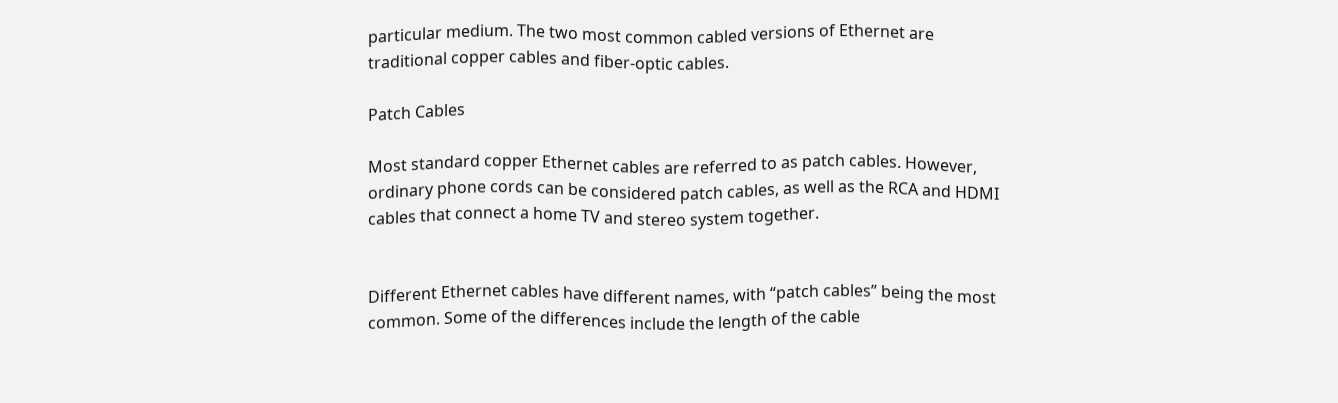particular medium. The two most common cabled versions of Ethernet are traditional copper cables and fiber-optic cables.

Patch Cables

Most standard copper Ethernet cables are referred to as patch cables. However, ordinary phone cords can be considered patch cables, as well as the RCA and HDMI cables that connect a home TV and stereo system together.


Different Ethernet cables have different names, with “patch cables” being the most common. Some of the differences include the length of the cable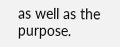as well as the purpose.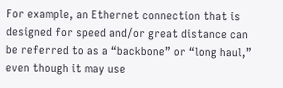For example, an Ethernet connection that is designed for speed and/or great distance can be referred to as a “backbone” or “long haul,” even though it may use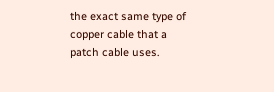the exact same type of copper cable that a patch cable uses.